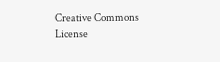Creative Commons License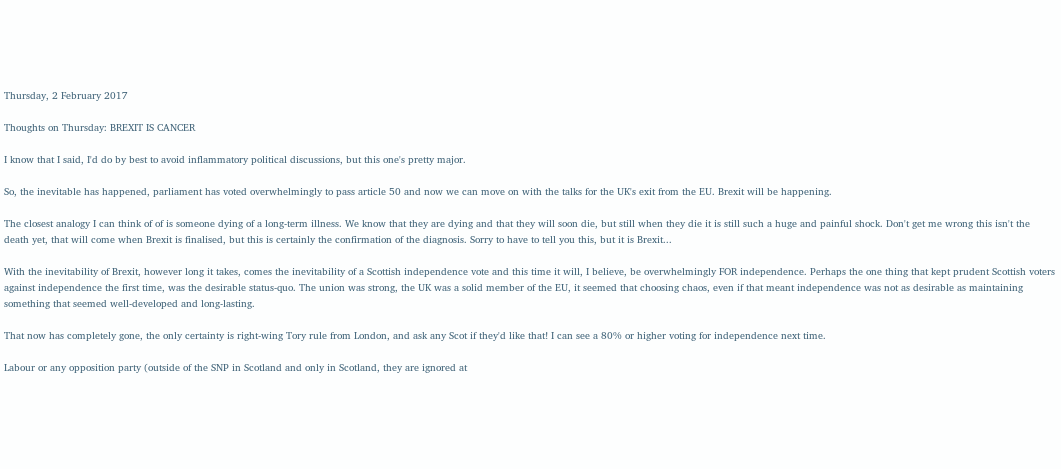Thursday, 2 February 2017

Thoughts on Thursday: BREXIT IS CANCER

I know that I said, I'd do by best to avoid inflammatory political discussions, but this one's pretty major.

So, the inevitable has happened, parliament has voted overwhelmingly to pass article 50 and now we can move on with the talks for the UK's exit from the EU. Brexit will be happening.

The closest analogy I can think of of is someone dying of a long-term illness. We know that they are dying and that they will soon die, but still when they die it is still such a huge and painful shock. Don't get me wrong this isn't the death yet, that will come when Brexit is finalised, but this is certainly the confirmation of the diagnosis. Sorry to have to tell you this, but it is Brexit...

With the inevitability of Brexit, however long it takes, comes the inevitability of a Scottish independence vote and this time it will, I believe, be overwhelmingly FOR independence. Perhaps the one thing that kept prudent Scottish voters against independence the first time, was the desirable status-quo. The union was strong, the UK was a solid member of the EU, it seemed that choosing chaos, even if that meant independence was not as desirable as maintaining something that seemed well-developed and long-lasting.

That now has completely gone, the only certainty is right-wing Tory rule from London, and ask any Scot if they'd like that! I can see a 80% or higher voting for independence next time.

Labour or any opposition party (outside of the SNP in Scotland and only in Scotland, they are ignored at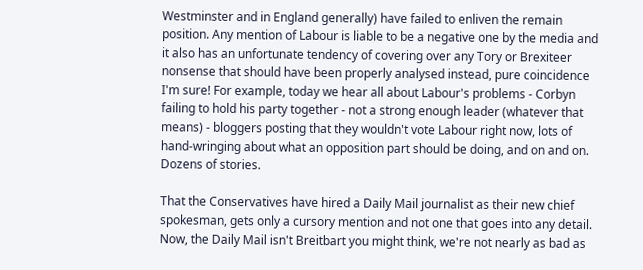Westminster and in England generally) have failed to enliven the remain position. Any mention of Labour is liable to be a negative one by the media and it also has an unfortunate tendency of covering over any Tory or Brexiteer nonsense that should have been properly analysed instead, pure coincidence I'm sure! For example, today we hear all about Labour's problems - Corbyn failing to hold his party together - not a strong enough leader (whatever that means) - bloggers posting that they wouldn't vote Labour right now, lots of hand-wringing about what an opposition part should be doing, and on and on. Dozens of stories.

That the Conservatives have hired a Daily Mail journalist as their new chief spokesman, gets only a cursory mention and not one that goes into any detail. Now, the Daily Mail isn't Breitbart you might think, we're not nearly as bad as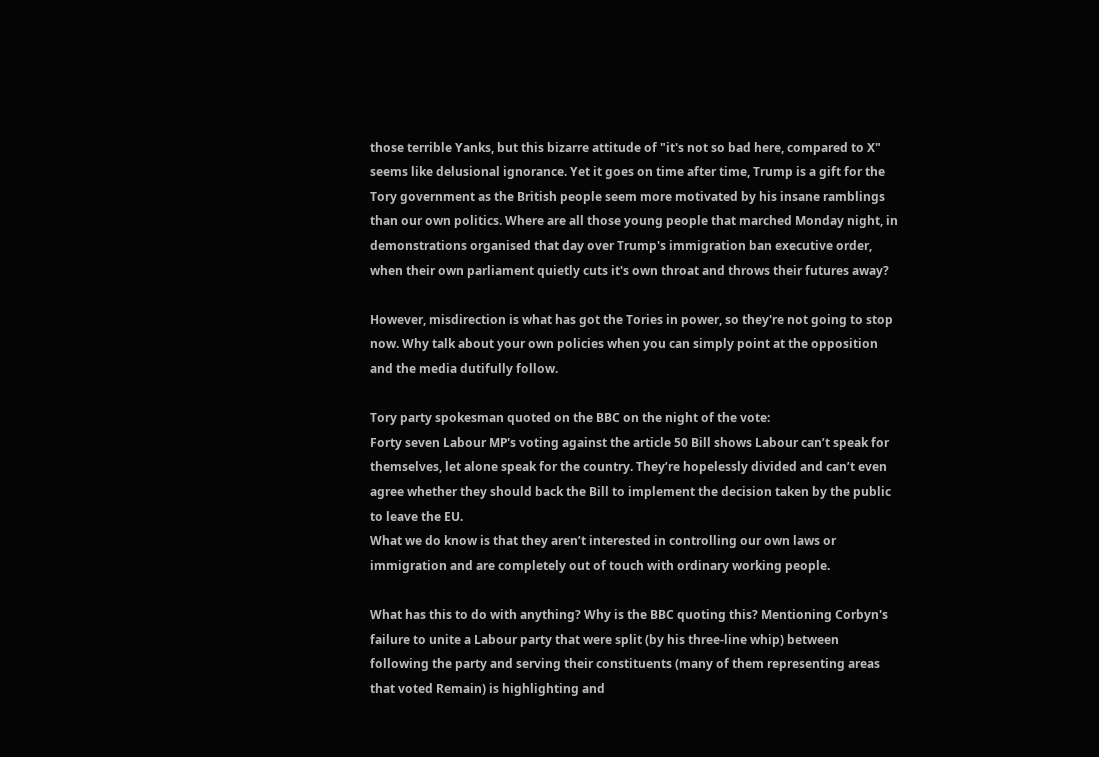those terrible Yanks, but this bizarre attitude of "it's not so bad here, compared to X" seems like delusional ignorance. Yet it goes on time after time, Trump is a gift for the Tory government as the British people seem more motivated by his insane ramblings than our own politics. Where are all those young people that marched Monday night, in demonstrations organised that day over Trump's immigration ban executive order, when their own parliament quietly cuts it's own throat and throws their futures away?

However, misdirection is what has got the Tories in power, so they're not going to stop now. Why talk about your own policies when you can simply point at the opposition and the media dutifully follow.

Tory party spokesman quoted on the BBC on the night of the vote:
Forty seven Labour MP's voting against the article 50 Bill shows Labour can’t speak for themselves, let alone speak for the country. They’re hopelessly divided and can’t even agree whether they should back the Bill to implement the decision taken by the public to leave the EU.
What we do know is that they aren’t interested in controlling our own laws or immigration and are completely out of touch with ordinary working people.

What has this to do with anything? Why is the BBC quoting this? Mentioning Corbyn's failure to unite a Labour party that were split (by his three-line whip) between following the party and serving their constituents (many of them representing areas that voted Remain) is highlighting and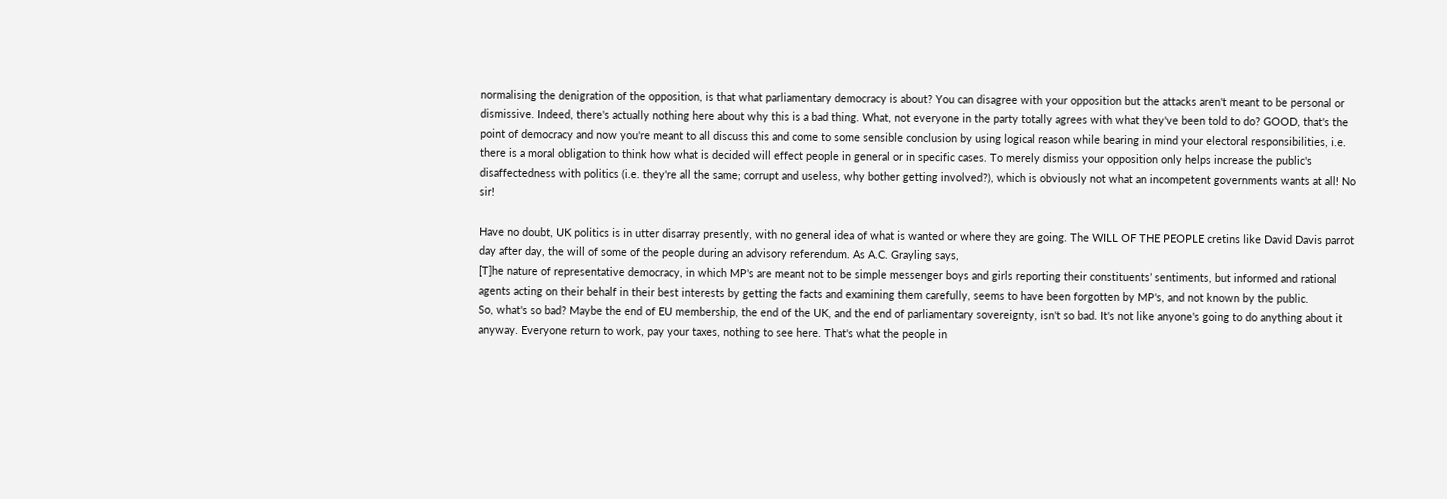normalising the denigration of the opposition, is that what parliamentary democracy is about? You can disagree with your opposition but the attacks aren't meant to be personal or dismissive. Indeed, there's actually nothing here about why this is a bad thing. What, not everyone in the party totally agrees with what they've been told to do? GOOD, that's the point of democracy and now you're meant to all discuss this and come to some sensible conclusion by using logical reason while bearing in mind your electoral responsibilities, i.e. there is a moral obligation to think how what is decided will effect people in general or in specific cases. To merely dismiss your opposition only helps increase the public's disaffectedness with politics (i.e. they're all the same; corrupt and useless, why bother getting involved?), which is obviously not what an incompetent governments wants at all! No sir!

Have no doubt, UK politics is in utter disarray presently, with no general idea of what is wanted or where they are going. The WILL OF THE PEOPLE cretins like David Davis parrot day after day, the will of some of the people during an advisory referendum. As A.C. Grayling says,
[T]he nature of representative democracy, in which MP's are meant not to be simple messenger boys and girls reporting their constituents’ sentiments, but informed and rational agents acting on their behalf in their best interests by getting the facts and examining them carefully, seems to have been forgotten by MP's, and not known by the public.
So, what's so bad? Maybe the end of EU membership, the end of the UK, and the end of parliamentary sovereignty, isn't so bad. It's not like anyone's going to do anything about it anyway. Everyone return to work, pay your taxes, nothing to see here. That's what the people in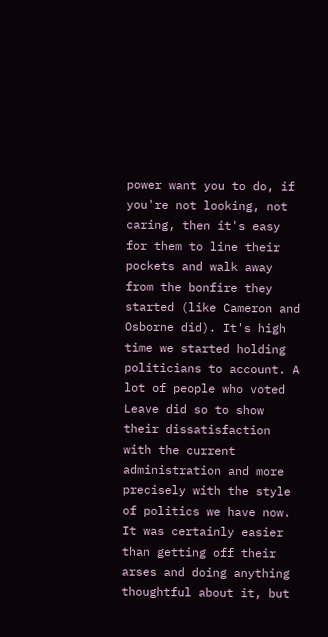power want you to do, if you're not looking, not caring, then it's easy for them to line their pockets and walk away from the bonfire they started (like Cameron and Osborne did). It's high time we started holding politicians to account. A lot of people who voted Leave did so to show their dissatisfaction with the current administration and more precisely with the style of politics we have now. It was certainly easier than getting off their arses and doing anything thoughtful about it, but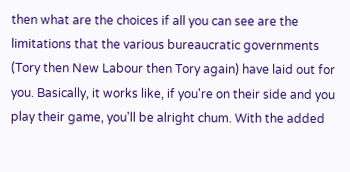then what are the choices if all you can see are the limitations that the various bureaucratic governments (Tory then New Labour then Tory again) have laid out for you. Basically, it works like, if you're on their side and you play their game, you'll be alright chum. With the added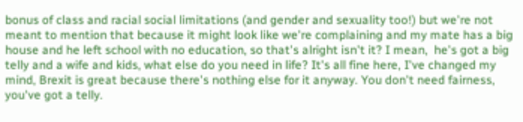bonus of class and racial social limitations (and gender and sexuality too!) but we're not meant to mention that because it might look like we're complaining and my mate has a big house and he left school with no education, so that's alright isn't it? I mean,  he's got a big telly and a wife and kids, what else do you need in life? It's all fine here, I've changed my mind, Brexit is great because there's nothing else for it anyway. You don't need fairness, you've got a telly.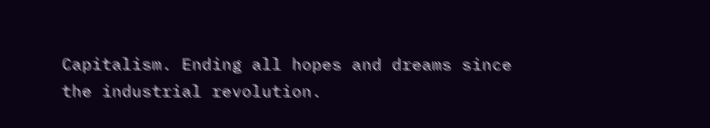Capitalism. Ending all hopes and dreams since the industrial revolution.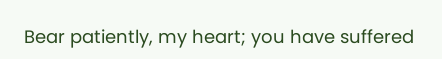Bear patiently, my heart; you have suffered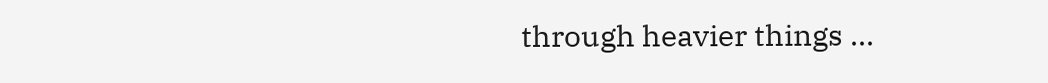through heavier things ...